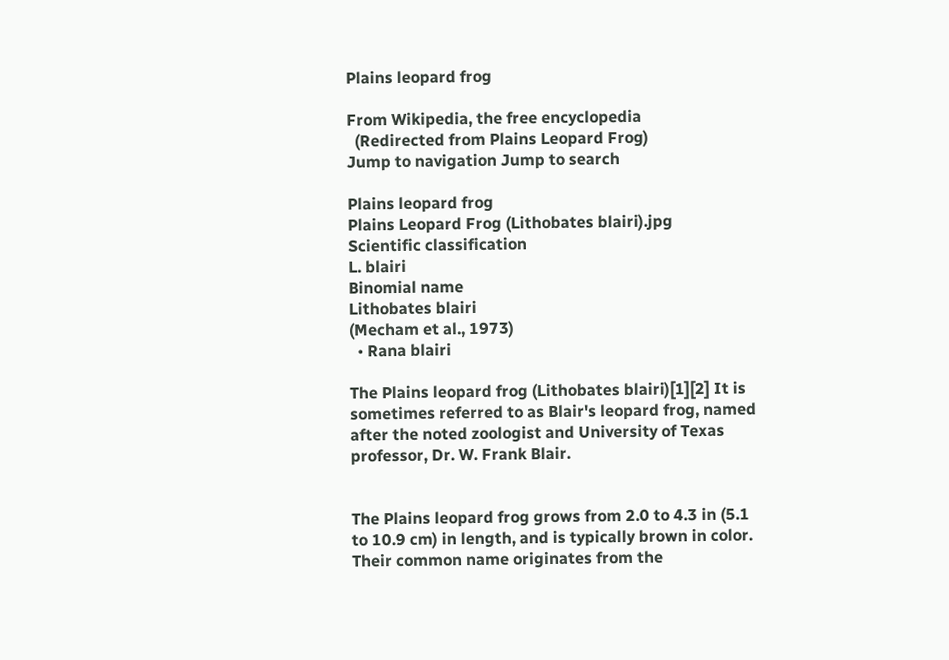Plains leopard frog

From Wikipedia, the free encyclopedia
  (Redirected from Plains Leopard Frog)
Jump to navigation Jump to search

Plains leopard frog
Plains Leopard Frog (Lithobates blairi).jpg
Scientific classification
L. blairi
Binomial name
Lithobates blairi
(Mecham et al., 1973)
  • Rana blairi

The Plains leopard frog (Lithobates blairi)[1][2] It is sometimes referred to as Blair's leopard frog, named after the noted zoologist and University of Texas professor, Dr. W. Frank Blair.


The Plains leopard frog grows from 2.0 to 4.3 in (5.1 to 10.9 cm) in length, and is typically brown in color. Their common name originates from the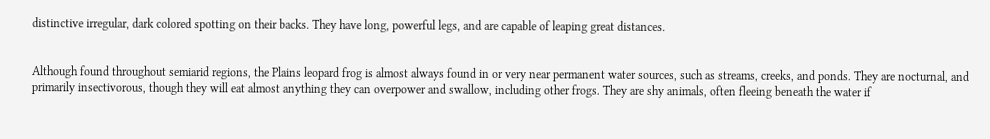distinctive irregular, dark colored spotting on their backs. They have long, powerful legs, and are capable of leaping great distances.


Although found throughout semiarid regions, the Plains leopard frog is almost always found in or very near permanent water sources, such as streams, creeks, and ponds. They are nocturnal, and primarily insectivorous, though they will eat almost anything they can overpower and swallow, including other frogs. They are shy animals, often fleeing beneath the water if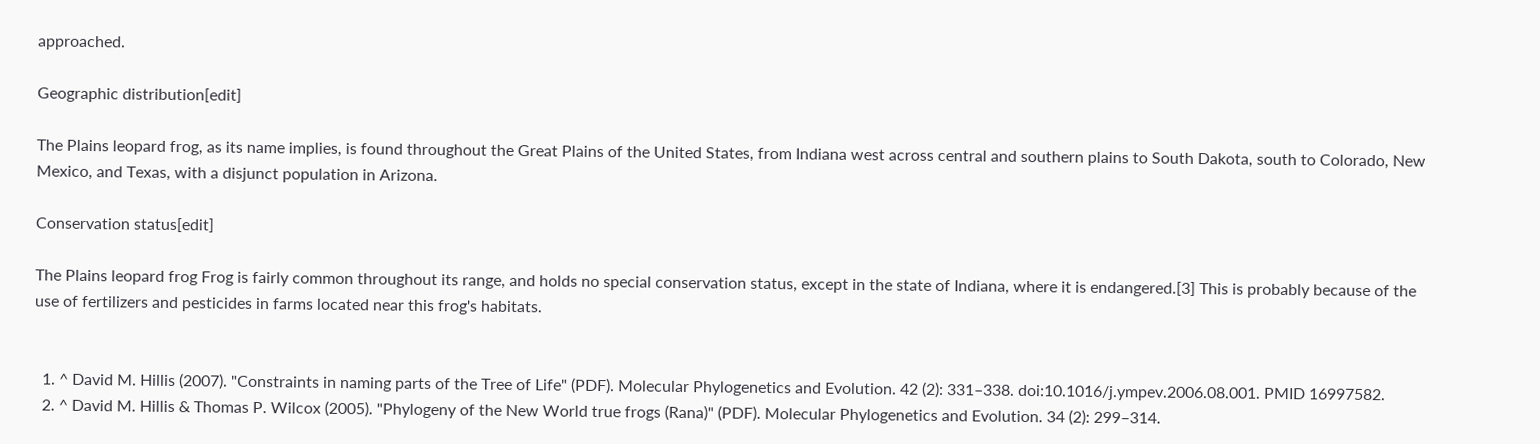approached.

Geographic distribution[edit]

The Plains leopard frog, as its name implies, is found throughout the Great Plains of the United States, from Indiana west across central and southern plains to South Dakota, south to Colorado, New Mexico, and Texas, with a disjunct population in Arizona.

Conservation status[edit]

The Plains leopard frog Frog is fairly common throughout its range, and holds no special conservation status, except in the state of Indiana, where it is endangered.[3] This is probably because of the use of fertilizers and pesticides in farms located near this frog's habitats.


  1. ^ David M. Hillis (2007). "Constraints in naming parts of the Tree of Life" (PDF). Molecular Phylogenetics and Evolution. 42 (2): 331–338. doi:10.1016/j.ympev.2006.08.001. PMID 16997582.
  2. ^ David M. Hillis & Thomas P. Wilcox (2005). "Phylogeny of the New World true frogs (Rana)" (PDF). Molecular Phylogenetics and Evolution. 34 (2): 299–314.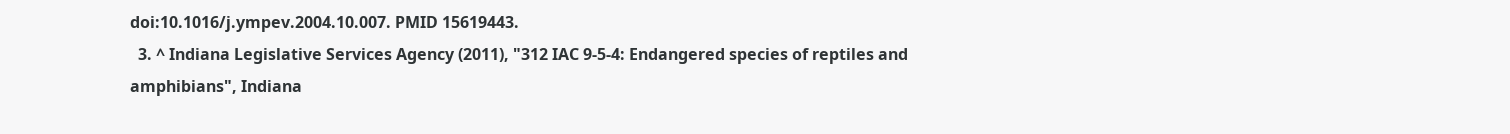doi:10.1016/j.ympev.2004.10.007. PMID 15619443.
  3. ^ Indiana Legislative Services Agency (2011), "312 IAC 9-5-4: Endangered species of reptiles and amphibians", Indiana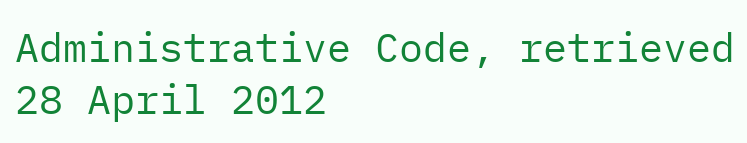Administrative Code, retrieved 28 April 2012